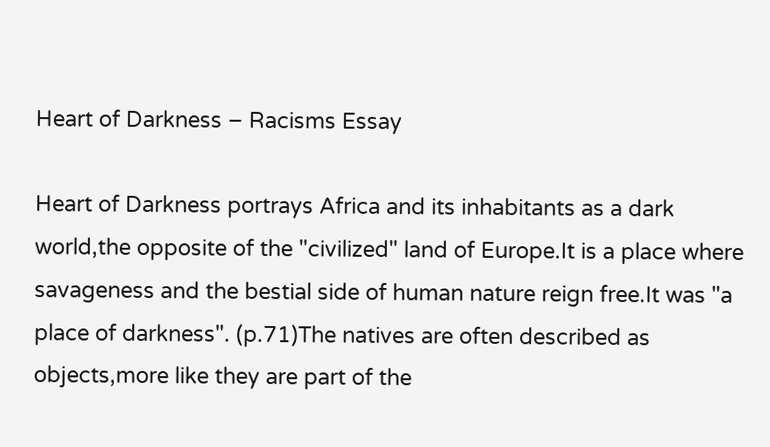Heart of Darkness – Racisms Essay

Heart of Darkness portrays Africa and its inhabitants as a dark world,the opposite of the "civilized" land of Europe.It is a place where savageness and the bestial side of human nature reign free.It was "a place of darkness". (p.71)The natives are often described as objects,more like they are part of the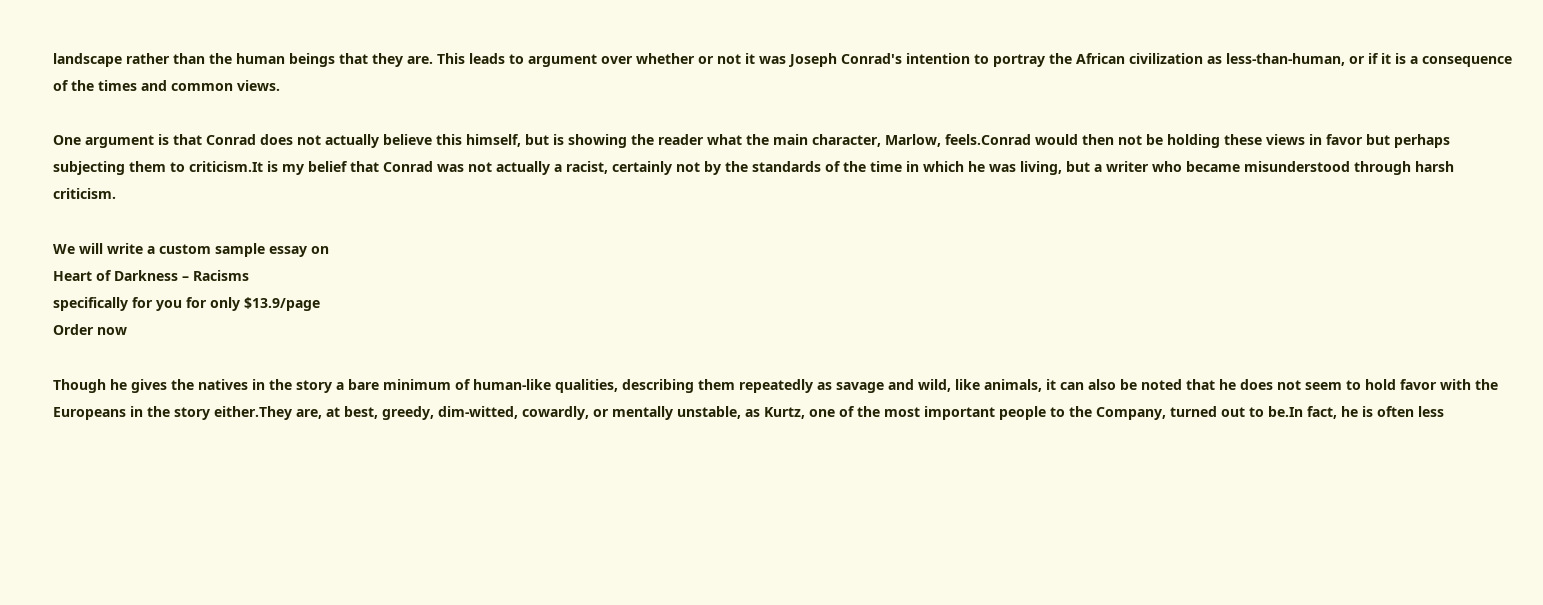landscape rather than the human beings that they are. This leads to argument over whether or not it was Joseph Conrad's intention to portray the African civilization as less-than-human, or if it is a consequence of the times and common views.

One argument is that Conrad does not actually believe this himself, but is showing the reader what the main character, Marlow, feels.Conrad would then not be holding these views in favor but perhaps subjecting them to criticism.It is my belief that Conrad was not actually a racist, certainly not by the standards of the time in which he was living, but a writer who became misunderstood through harsh criticism.

We will write a custom sample essay on
Heart of Darkness – Racisms
specifically for you for only $13.9/page
Order now

Though he gives the natives in the story a bare minimum of human-like qualities, describing them repeatedly as savage and wild, like animals, it can also be noted that he does not seem to hold favor with the Europeans in the story either.They are, at best, greedy, dim-witted, cowardly, or mentally unstable, as Kurtz, one of the most important people to the Company, turned out to be.In fact, he is often less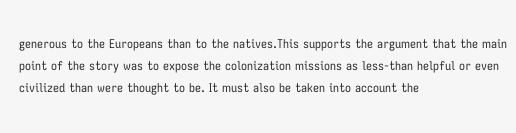generous to the Europeans than to the natives.This supports the argument that the main point of the story was to expose the colonization missions as less-than helpful or even civilized than were thought to be. It must also be taken into account the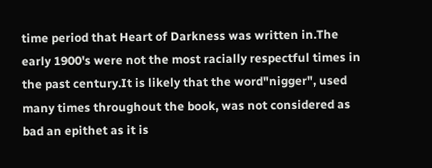time period that Heart of Darkness was written in.The early 1900's were not the most racially respectful times in the past century.It is likely that the word"nigger", used many times throughout the book, was not considered as bad an epithet as it is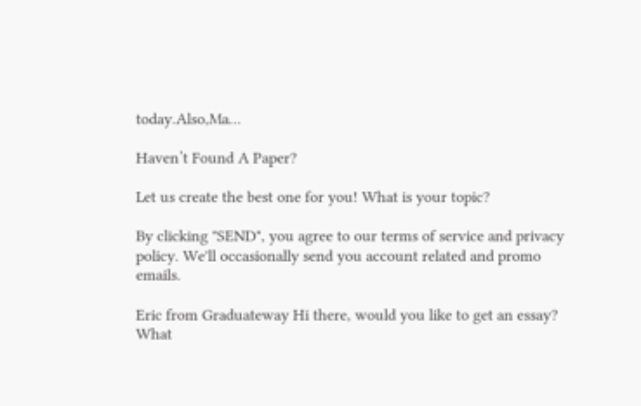today.Also,Ma…

Haven’t Found A Paper?

Let us create the best one for you! What is your topic?

By clicking "SEND", you agree to our terms of service and privacy policy. We'll occasionally send you account related and promo emails.

Eric from Graduateway Hi there, would you like to get an essay? What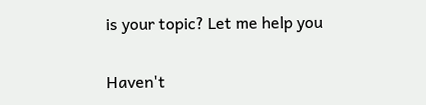is your topic? Let me help you


Haven't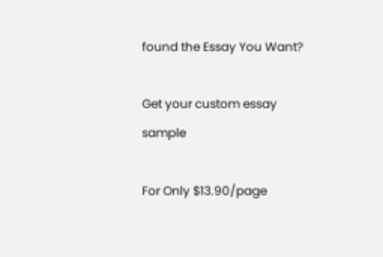found the Essay You Want?

Get your custom essay sample

For Only $13.90/page